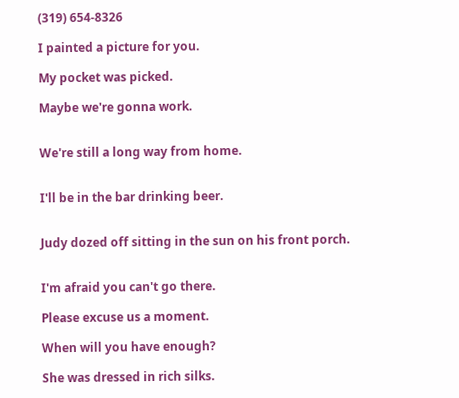(319) 654-8326

I painted a picture for you.

My pocket was picked.

Maybe we're gonna work.


We're still a long way from home.


I'll be in the bar drinking beer.


Judy dozed off sitting in the sun on his front porch.


I'm afraid you can't go there.

Please excuse us a moment.

When will you have enough?

She was dressed in rich silks.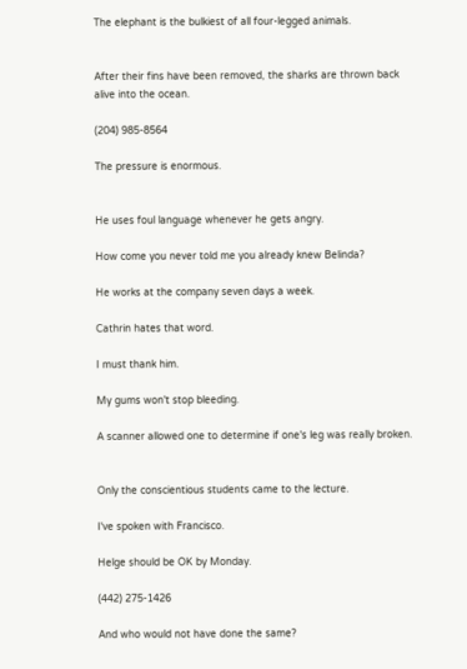The elephant is the bulkiest of all four-legged animals.


After their fins have been removed, the sharks are thrown back alive into the ocean.

(204) 985-8564

The pressure is enormous.


He uses foul language whenever he gets angry.

How come you never told me you already knew Belinda?

He works at the company seven days a week.

Cathrin hates that word.

I must thank him.

My gums won't stop bleeding.

A scanner allowed one to determine if one's leg was really broken.


Only the conscientious students came to the lecture.

I've spoken with Francisco.

Helge should be OK by Monday.

(442) 275-1426

And who would not have done the same?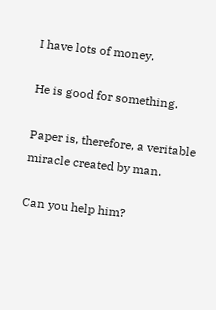I have lots of money.

He is good for something.

Paper is, therefore, a veritable miracle created by man.

Can you help him?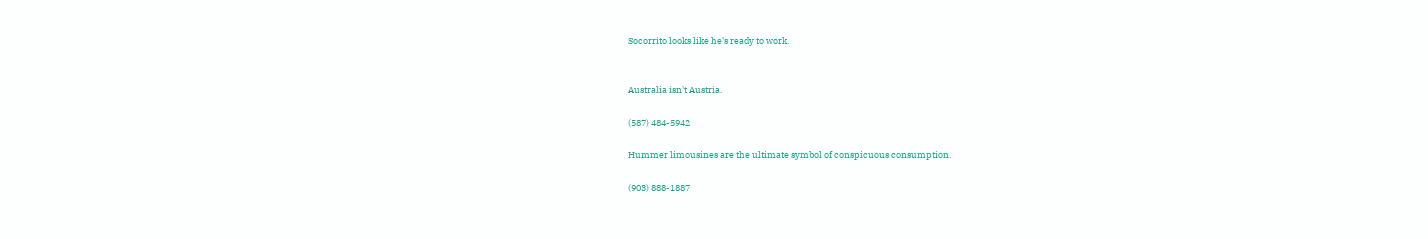Socorrito looks like he's ready to work.


Australia isn't Austria.

(587) 484-5942

Hummer limousines are the ultimate symbol of conspicuous consumption.

(903) 888-1887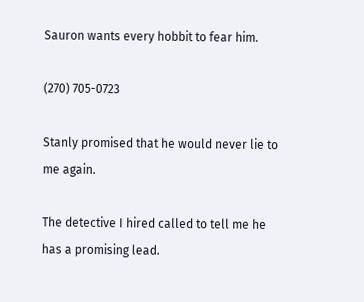Sauron wants every hobbit to fear him.

(270) 705-0723

Stanly promised that he would never lie to me again.

The detective I hired called to tell me he has a promising lead.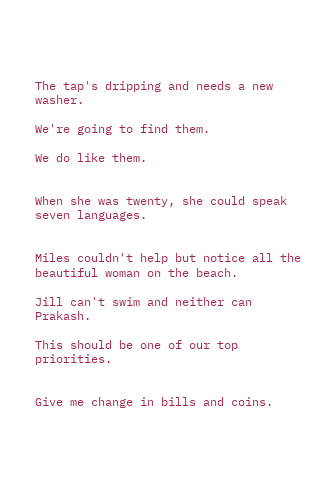The tap's dripping and needs a new washer.

We're going to find them.

We do like them.


When she was twenty, she could speak seven languages.


Miles couldn't help but notice all the beautiful woman on the beach.

Jill can't swim and neither can Prakash.

This should be one of our top priorities.


Give me change in bills and coins.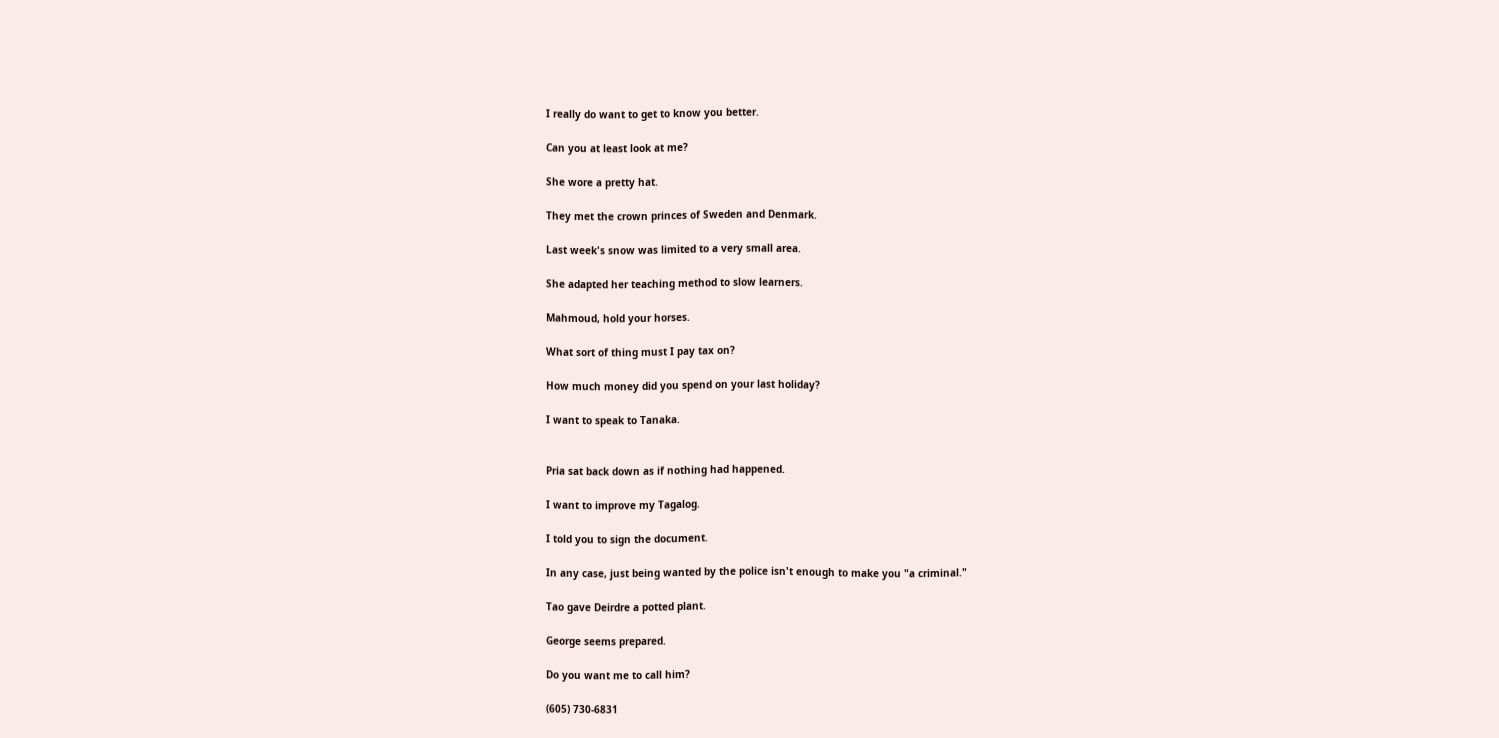I really do want to get to know you better.

Can you at least look at me?

She wore a pretty hat.

They met the crown princes of Sweden and Denmark.

Last week's snow was limited to a very small area.

She adapted her teaching method to slow learners.

Mahmoud, hold your horses.

What sort of thing must I pay tax on?

How much money did you spend on your last holiday?

I want to speak to Tanaka.


Pria sat back down as if nothing had happened.

I want to improve my Tagalog.

I told you to sign the document.

In any case, just being wanted by the police isn't enough to make you "a criminal."

Tao gave Deirdre a potted plant.

George seems prepared.

Do you want me to call him?

(605) 730-6831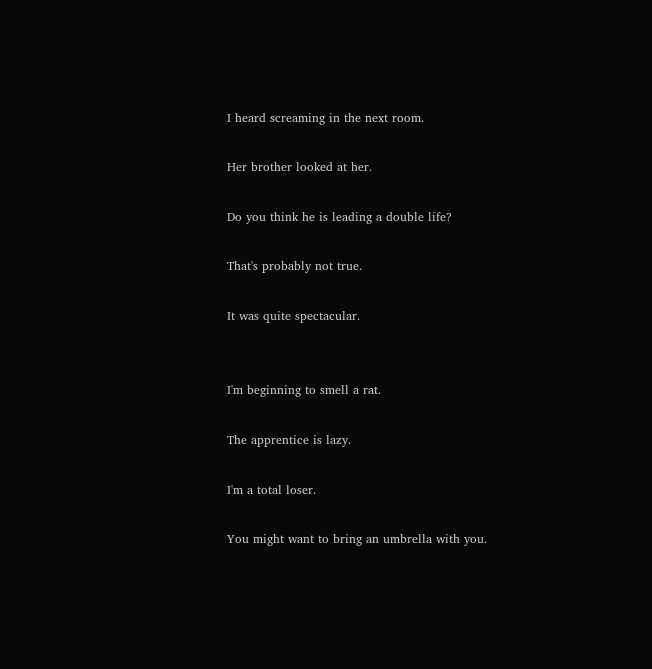I heard screaming in the next room.

Her brother looked at her.

Do you think he is leading a double life?

That's probably not true.

It was quite spectacular.


I'm beginning to smell a rat.

The apprentice is lazy.

I'm a total loser.

You might want to bring an umbrella with you.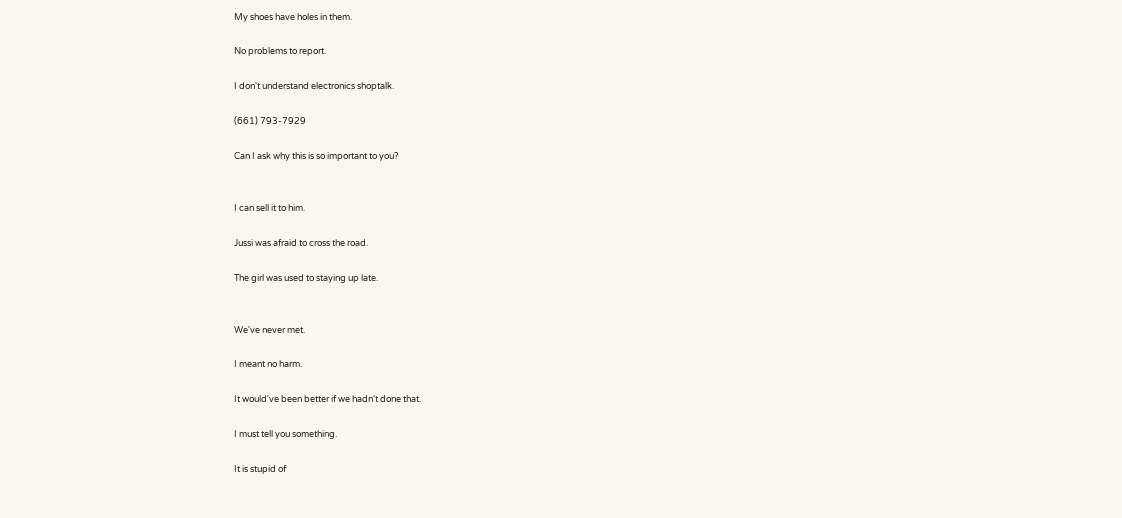My shoes have holes in them.

No problems to report.

I don't understand electronics shoptalk.

(661) 793-7929

Can I ask why this is so important to you?


I can sell it to him.

Jussi was afraid to cross the road.

The girl was used to staying up late.


We've never met.

I meant no harm.

It would've been better if we hadn't done that.

I must tell you something.

It is stupid of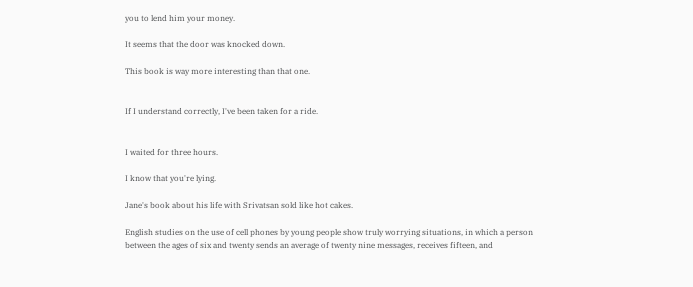you to lend him your money.

It seems that the door was knocked down.

This book is way more interesting than that one.


If I understand correctly, I've been taken for a ride.


I waited for three hours.

I know that you're lying.

Jane's book about his life with Srivatsan sold like hot cakes.

English studies on the use of cell phones by young people show truly worrying situations, in which a person between the ages of six and twenty sends an average of twenty nine messages, receives fifteen, and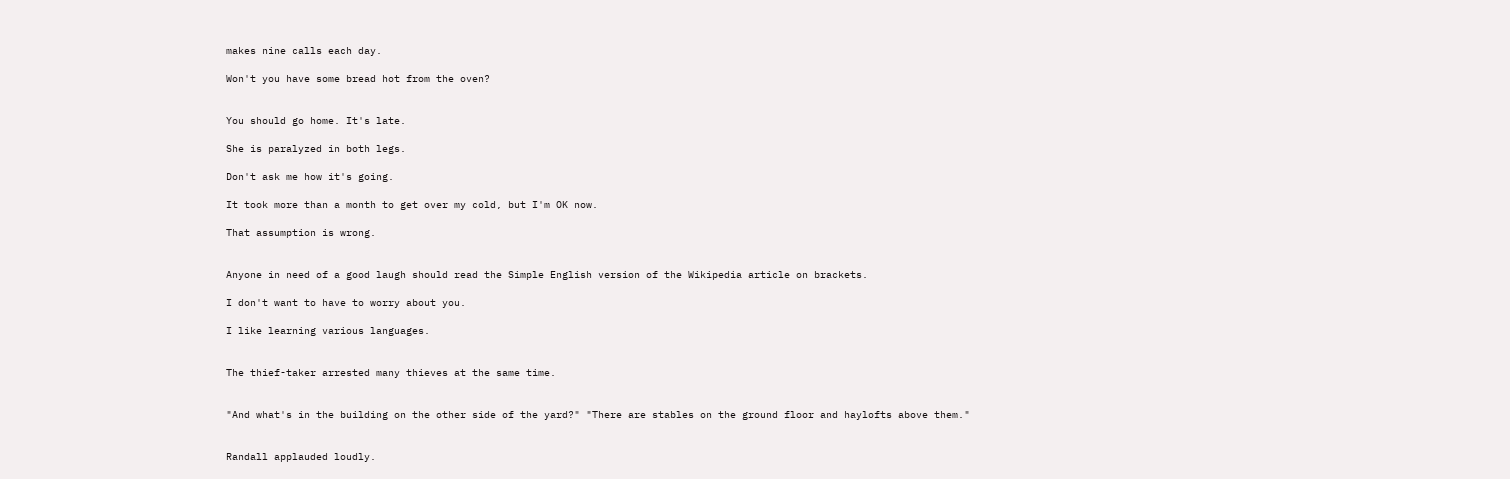makes nine calls each day.

Won't you have some bread hot from the oven?


You should go home. It's late.

She is paralyzed in both legs.

Don't ask me how it's going.

It took more than a month to get over my cold, but I'm OK now.

That assumption is wrong.


Anyone in need of a good laugh should read the Simple English version of the Wikipedia article on brackets.

I don't want to have to worry about you.

I like learning various languages.


The thief-taker arrested many thieves at the same time.


"And what's in the building on the other side of the yard?" "There are stables on the ground floor and haylofts above them."


Randall applauded loudly.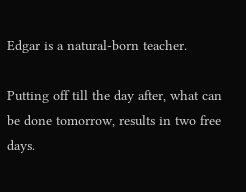Edgar is a natural-born teacher.

Putting off till the day after, what can be done tomorrow, results in two free days.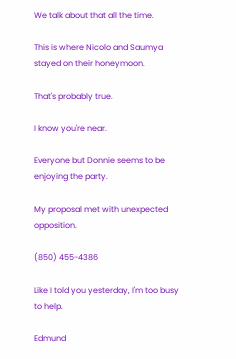We talk about that all the time.

This is where Nicolo and Saumya stayed on their honeymoon.

That's probably true.

I know you're near.

Everyone but Donnie seems to be enjoying the party.

My proposal met with unexpected opposition.

(850) 455-4386

Like I told you yesterday, I'm too busy to help.

Edmund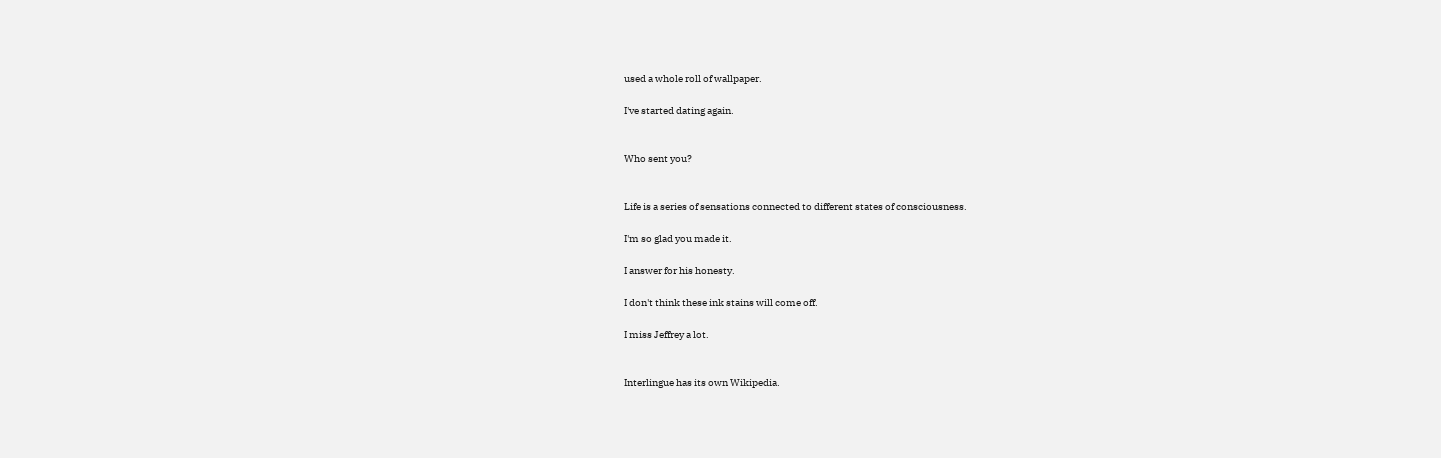used a whole roll of wallpaper.

I've started dating again.


Who sent you?


Life is a series of sensations connected to different states of consciousness.

I'm so glad you made it.

I answer for his honesty.

I don't think these ink stains will come off.

I miss Jeffrey a lot.


Interlingue has its own Wikipedia.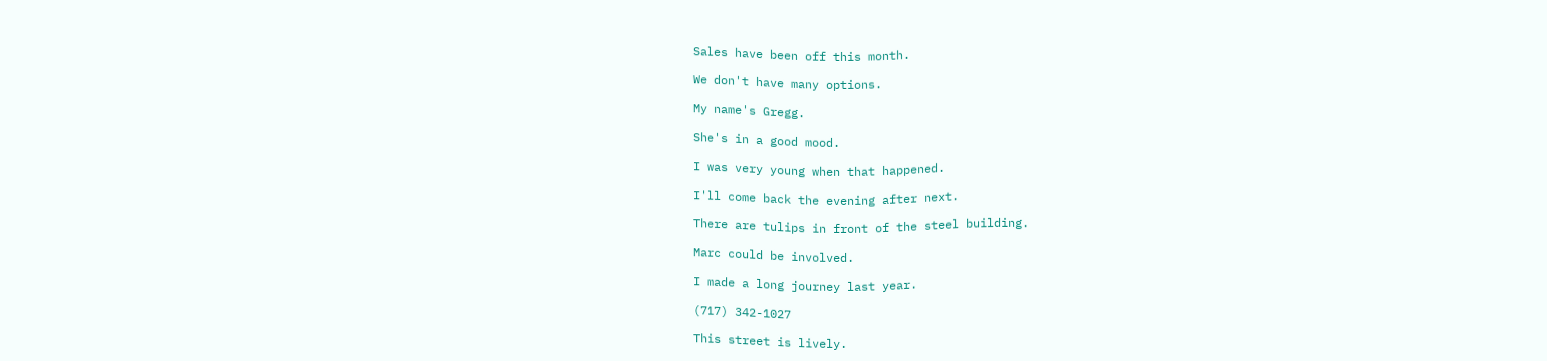Sales have been off this month.

We don't have many options.

My name's Gregg.

She's in a good mood.

I was very young when that happened.

I'll come back the evening after next.

There are tulips in front of the steel building.

Marc could be involved.

I made a long journey last year.

(717) 342-1027

This street is lively.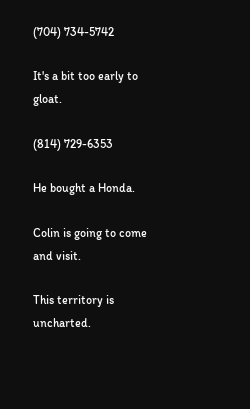(704) 734-5742

It's a bit too early to gloat.

(814) 729-6353

He bought a Honda.

Colin is going to come and visit.

This territory is uncharted.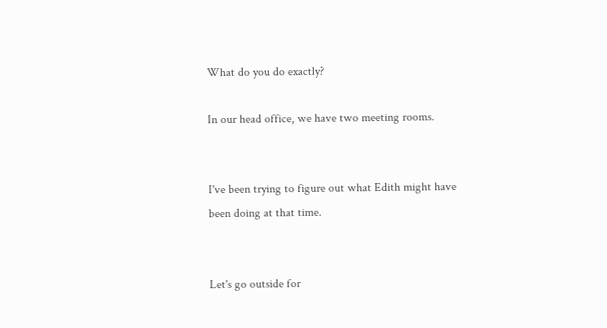What do you do exactly?

In our head office, we have two meeting rooms.


I've been trying to figure out what Edith might have been doing at that time.


Let's go outside for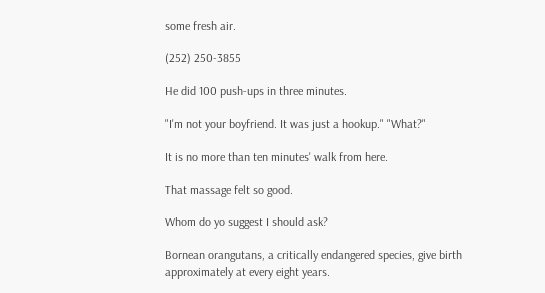some fresh air.

(252) 250-3855

He did 100 push-ups in three minutes.

"I'm not your boyfriend. It was just a hookup." "What?"

It is no more than ten minutes' walk from here.

That massage felt so good.

Whom do yo suggest I should ask?

Bornean orangutans, a critically endangered species, give birth approximately at every eight years.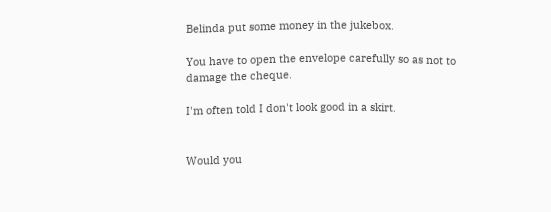Belinda put some money in the jukebox.

You have to open the envelope carefully so as not to damage the cheque.

I'm often told I don't look good in a skirt.


Would you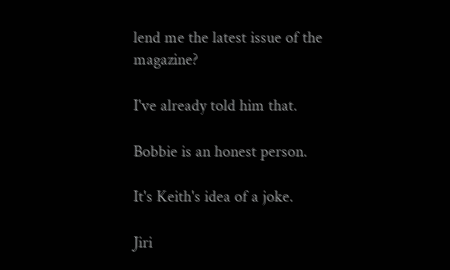lend me the latest issue of the magazine?

I've already told him that.

Bobbie is an honest person.

It's Keith's idea of a joke.

Jiri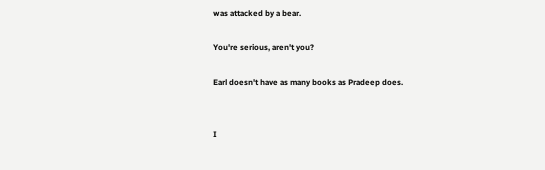was attacked by a bear.

You're serious, aren't you?

Earl doesn't have as many books as Pradeep does.


I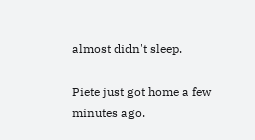almost didn't sleep.

Piete just got home a few minutes ago.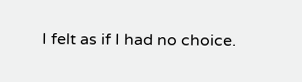I felt as if I had no choice.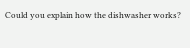Could you explain how the dishwasher works?